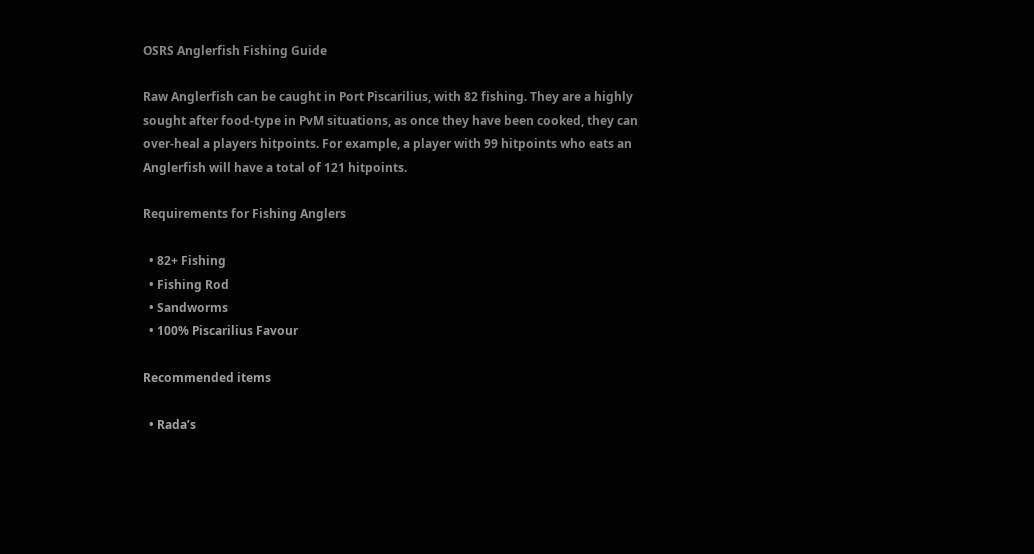OSRS Anglerfish Fishing Guide

Raw Anglerfish can be caught in Port Piscarilius, with 82 fishing. They are a highly sought after food-type in PvM situations, as once they have been cooked, they can over-heal a players hitpoints. For example, a player with 99 hitpoints who eats an Anglerfish will have a total of 121 hitpoints.

Requirements for Fishing Anglers

  • 82+ Fishing
  • Fishing Rod
  • Sandworms
  • 100% Piscarilius Favour

Recommended items

  • Rada’s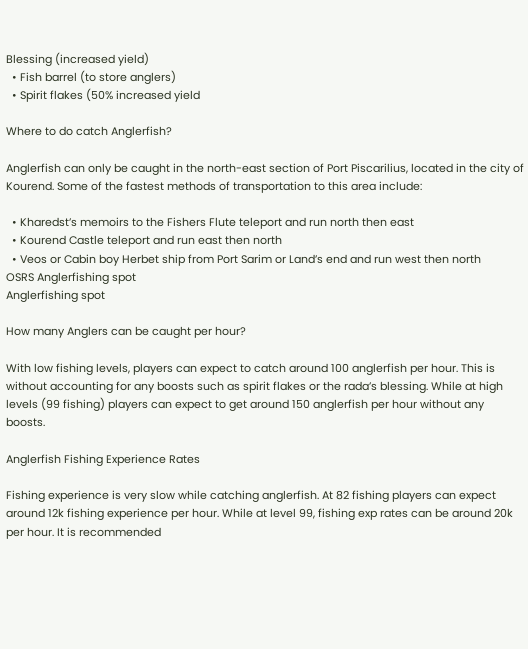Blessing (increased yield)
  • Fish barrel (to store anglers)
  • Spirit flakes (50% increased yield

Where to do catch Anglerfish?

Anglerfish can only be caught in the north-east section of Port Piscarilius, located in the city of Kourend. Some of the fastest methods of transportation to this area include:

  • Kharedst’s memoirs to the Fishers Flute teleport and run north then east
  • Kourend Castle teleport and run east then north
  • Veos or Cabin boy Herbet ship from Port Sarim or Land’s end and run west then north
OSRS Anglerfishing spot
Anglerfishing spot

How many Anglers can be caught per hour?

With low fishing levels, players can expect to catch around 100 anglerfish per hour. This is without accounting for any boosts such as spirit flakes or the rada’s blessing. While at high levels (99 fishing) players can expect to get around 150 anglerfish per hour without any boosts.

Anglerfish Fishing Experience Rates

Fishing experience is very slow while catching anglerfish. At 82 fishing players can expect around 12k fishing experience per hour. While at level 99, fishing exp rates can be around 20k per hour. It is recommended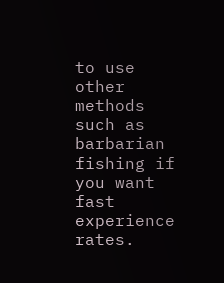to use other methods such as barbarian fishing if you want fast experience rates.